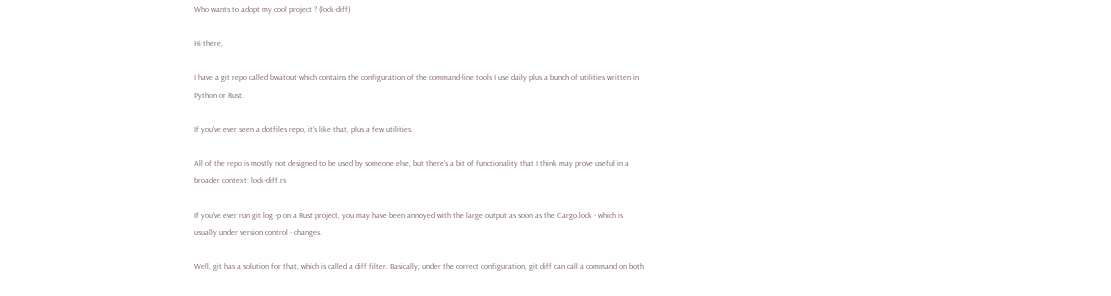Who wants to adopt my cool project ? (lock-diff)

Hi there,

I have a git repo called bwatout which contains the configuration of the command-line tools I use daily plus a bunch of utilities written in Python or Rust.

If you've ever seen a dotfiles repo, it's like that, plus a few utilities.

All of the repo is mostly not designed to be used by someone else, but there's a bit of functionality that I think may prove useful in a broader context: lock-diff.rs

If you've ever run git log -p on a Rust project, you may have been annoyed with the large output as soon as the Cargo.lock - which is usually under version control - changes.

Well, git has a solution for that, which is called a diff filter. Basically, under the correct configuration, git diff can call a command on both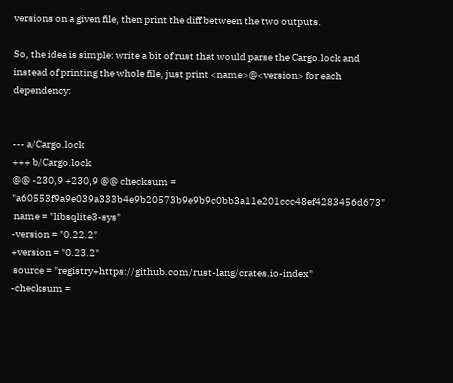versions on a given file, then print the diff between the two outputs.

So, the idea is simple: write a bit of rust that would parse the Cargo.lock and instead of printing the whole file, just print <name>@<version> for each dependency:


--- a/Cargo.lock
+++ b/Cargo.lock
@@ -230,9 +230,9 @@ checksum = "a60553f9a9e039a333b4e9b20573b9e9b9c0bb3a11e201ccc48ef4283456d673"
 name = "libsqlite3-sys"
-version = "0.22.2"
+version = "0.23.2"
 source = "registry+https://github.com/rust-lang/crates.io-index"
-checksum =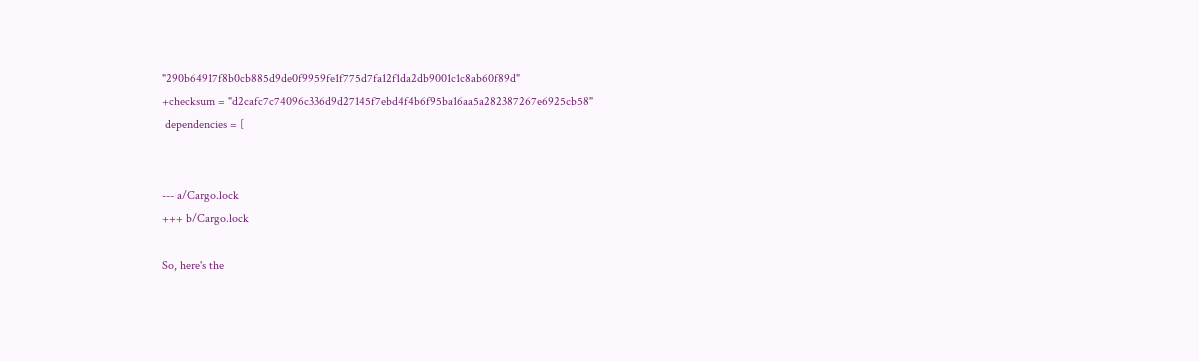"290b64917f8b0cb885d9de0f9959fe1f775d7fa12f1da2db9001c1c8ab60f89d"
+checksum = "d2cafc7c74096c336d9d27145f7ebd4f4b6f95ba16aa5a282387267e6925cb58"
 dependencies = [


--- a/Cargo.lock
+++ b/Cargo.lock

So, here's the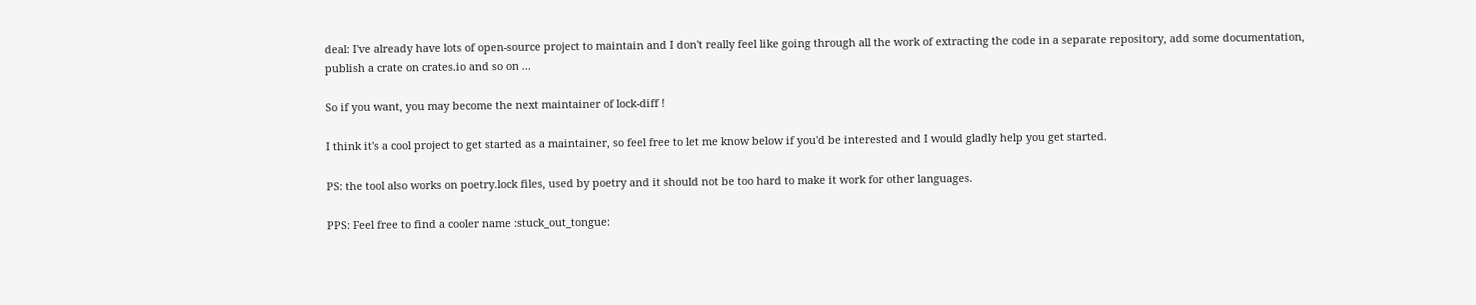deal: I've already have lots of open-source project to maintain and I don't really feel like going through all the work of extracting the code in a separate repository, add some documentation, publish a crate on crates.io and so on ...

So if you want, you may become the next maintainer of lock-diff !

I think it's a cool project to get started as a maintainer, so feel free to let me know below if you'd be interested and I would gladly help you get started.

PS: the tool also works on poetry.lock files, used by poetry and it should not be too hard to make it work for other languages.

PPS: Feel free to find a cooler name :stuck_out_tongue: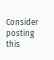Consider posting this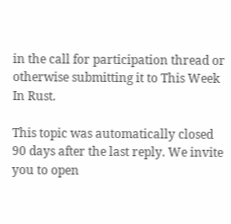in the call for participation thread or otherwise submitting it to This Week In Rust.

This topic was automatically closed 90 days after the last reply. We invite you to open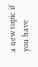a new topic if you have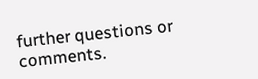further questions or comments.